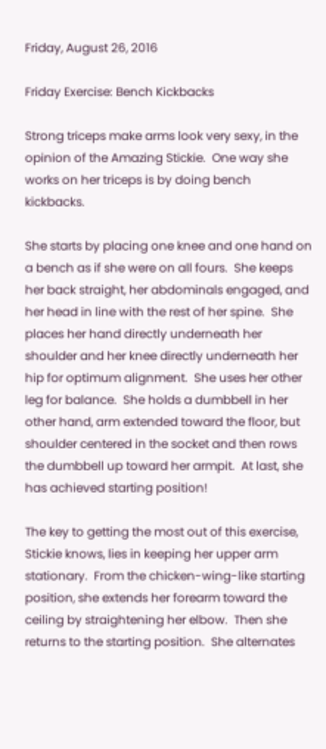Friday, August 26, 2016

Friday Exercise: Bench Kickbacks

Strong triceps make arms look very sexy, in the opinion of the Amazing Stickie.  One way she works on her triceps is by doing bench kickbacks.

She starts by placing one knee and one hand on a bench as if she were on all fours.  She keeps her back straight, her abdominals engaged, and her head in line with the rest of her spine.  She places her hand directly underneath her shoulder and her knee directly underneath her hip for optimum alignment.  She uses her other leg for balance.  She holds a dumbbell in her other hand, arm extended toward the floor, but shoulder centered in the socket and then rows the dumbbell up toward her armpit.  At last, she has achieved starting position!

The key to getting the most out of this exercise, Stickie knows, lies in keeping her upper arm stationary.  From the chicken-wing-like starting position, she extends her forearm toward the ceiling by straightening her elbow.  Then she returns to the starting position.  She alternates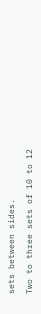sets between sides.

Two to three sets of 10 to 12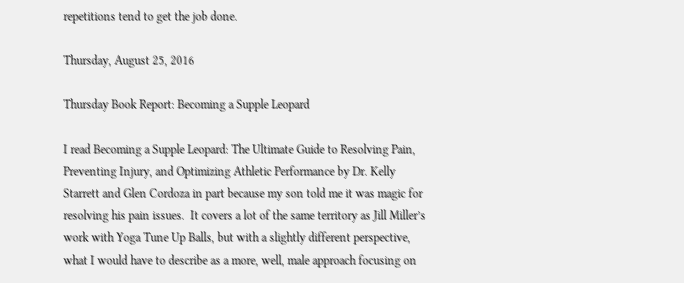repetitions tend to get the job done.

Thursday, August 25, 2016

Thursday Book Report: Becoming a Supple Leopard

I read Becoming a Supple Leopard: The Ultimate Guide to Resolving Pain, Preventing Injury, and Optimizing Athletic Performance by Dr. Kelly Starrett and Glen Cordoza in part because my son told me it was magic for resolving his pain issues.  It covers a lot of the same territory as Jill Miller’s work with Yoga Tune Up Balls, but with a slightly different perspective, what I would have to describe as a more, well, male approach focusing on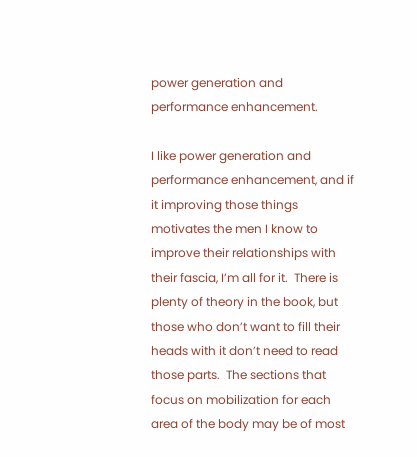power generation and performance enhancement.

I like power generation and performance enhancement, and if it improving those things motivates the men I know to improve their relationships with their fascia, I’m all for it.  There is plenty of theory in the book, but those who don’t want to fill their heads with it don’t need to read those parts.  The sections that focus on mobilization for each area of the body may be of most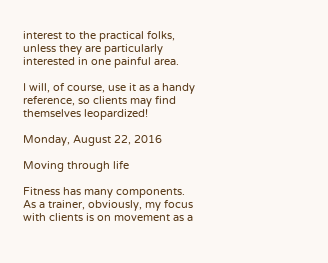interest to the practical folks, unless they are particularly interested in one painful area.

I will, of course, use it as a handy reference, so clients may find themselves leopardized!

Monday, August 22, 2016

Moving through life

Fitness has many components.  As a trainer, obviously, my focus with clients is on movement as a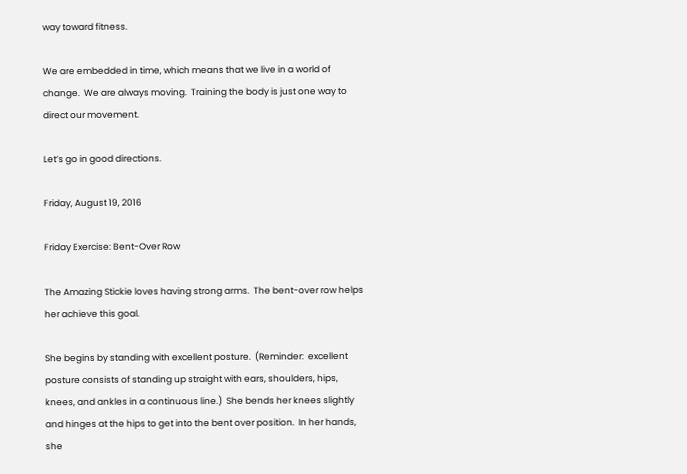way toward fitness.

We are embedded in time, which means that we live in a world of change.  We are always moving.  Training the body is just one way to direct our movement.

Let’s go in good directions.

Friday, August 19, 2016

Friday Exercise: Bent-Over Row

The Amazing Stickie loves having strong arms.  The bent-over row helps her achieve this goal.

She begins by standing with excellent posture.  (Reminder:  excellent posture consists of standing up straight with ears, shoulders, hips, knees, and ankles in a continuous line.)  She bends her knees slightly and hinges at the hips to get into the bent over position.  In her hands, she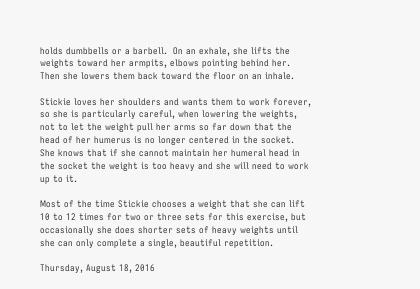holds dumbbells or a barbell.  On an exhale, she lifts the weights toward her armpits, elbows pointing behind her.  Then she lowers them back toward the floor on an inhale.

Stickie loves her shoulders and wants them to work forever, so she is particularly careful, when lowering the weights, not to let the weight pull her arms so far down that the head of her humerus is no longer centered in the socket.  She knows that if she cannot maintain her humeral head in the socket the weight is too heavy and she will need to work up to it.

Most of the time Stickie chooses a weight that she can lift 10 to 12 times for two or three sets for this exercise, but occasionally she does shorter sets of heavy weights until she can only complete a single, beautiful repetition.

Thursday, August 18, 2016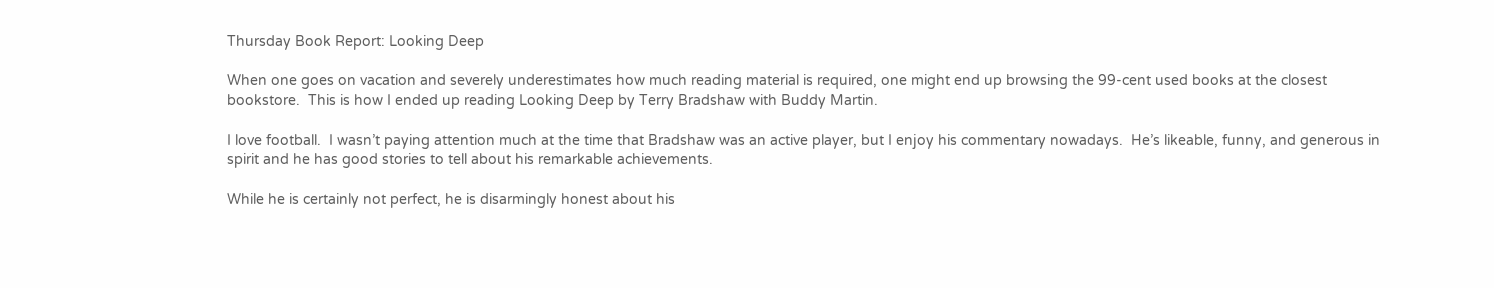Thursday Book Report: Looking Deep

When one goes on vacation and severely underestimates how much reading material is required, one might end up browsing the 99-cent used books at the closest bookstore.  This is how I ended up reading Looking Deep by Terry Bradshaw with Buddy Martin.

I love football.  I wasn’t paying attention much at the time that Bradshaw was an active player, but I enjoy his commentary nowadays.  He’s likeable, funny, and generous in spirit and he has good stories to tell about his remarkable achievements.

While he is certainly not perfect, he is disarmingly honest about his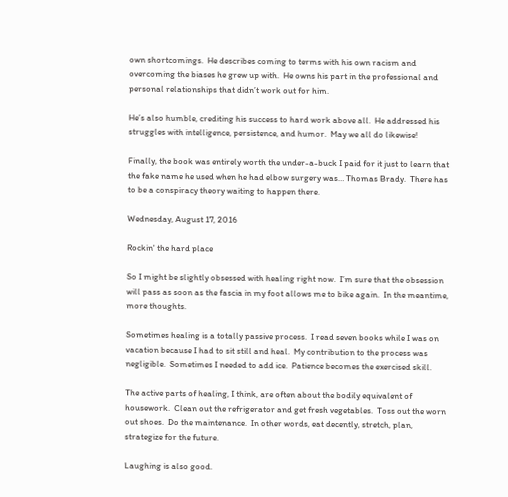own shortcomings.  He describes coming to terms with his own racism and overcoming the biases he grew up with.  He owns his part in the professional and personal relationships that didn’t work out for him.

He’s also humble, crediting his success to hard work above all.  He addressed his struggles with intelligence, persistence, and humor.  May we all do likewise!

Finally, the book was entirely worth the under-a-buck I paid for it just to learn that the fake name he used when he had elbow surgery was… Thomas Brady.  There has to be a conspiracy theory waiting to happen there.

Wednesday, August 17, 2016

Rockin' the hard place

So I might be slightly obsessed with healing right now.  I’m sure that the obsession will pass as soon as the fascia in my foot allows me to bike again.  In the meantime, more thoughts.

Sometimes healing is a totally passive process.  I read seven books while I was on vacation because I had to sit still and heal.  My contribution to the process was negligible.  Sometimes I needed to add ice.  Patience becomes the exercised skill.

The active parts of healing, I think, are often about the bodily equivalent of housework.  Clean out the refrigerator and get fresh vegetables.  Toss out the worn out shoes.  Do the maintenance.  In other words, eat decently, stretch, plan, strategize for the future.

Laughing is also good.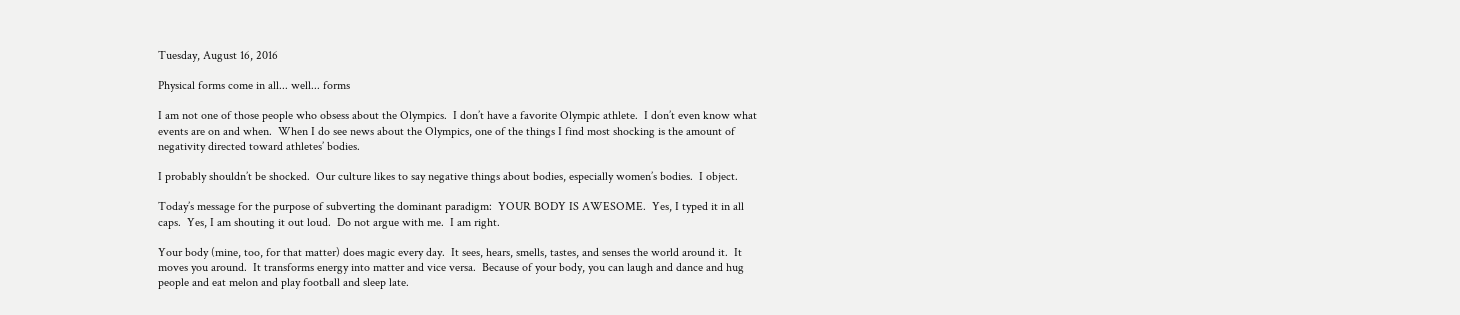Tuesday, August 16, 2016

Physical forms come in all... well... forms

I am not one of those people who obsess about the Olympics.  I don’t have a favorite Olympic athlete.  I don’t even know what events are on and when.  When I do see news about the Olympics, one of the things I find most shocking is the amount of negativity directed toward athletes’ bodies.

I probably shouldn’t be shocked.  Our culture likes to say negative things about bodies, especially women’s bodies.  I object.

Today’s message for the purpose of subverting the dominant paradigm:  YOUR BODY IS AWESOME.  Yes, I typed it in all caps.  Yes, I am shouting it out loud.  Do not argue with me.  I am right.

Your body (mine, too, for that matter) does magic every day.  It sees, hears, smells, tastes, and senses the world around it.  It moves you around.  It transforms energy into matter and vice versa.  Because of your body, you can laugh and dance and hug people and eat melon and play football and sleep late.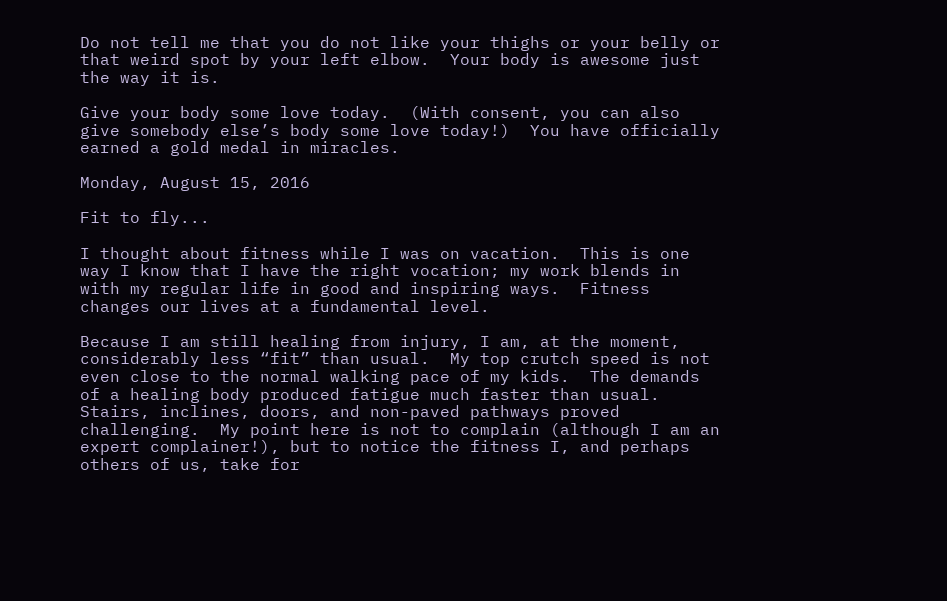Do not tell me that you do not like your thighs or your belly or that weird spot by your left elbow.  Your body is awesome just the way it is.

Give your body some love today.  (With consent, you can also give somebody else’s body some love today!)  You have officially earned a gold medal in miracles.

Monday, August 15, 2016

Fit to fly...

I thought about fitness while I was on vacation.  This is one way I know that I have the right vocation; my work blends in with my regular life in good and inspiring ways.  Fitness changes our lives at a fundamental level.

Because I am still healing from injury, I am, at the moment, considerably less “fit” than usual.  My top crutch speed is not even close to the normal walking pace of my kids.  The demands of a healing body produced fatigue much faster than usual.  Stairs, inclines, doors, and non-paved pathways proved challenging.  My point here is not to complain (although I am an expert complainer!), but to notice the fitness I, and perhaps others of us, take for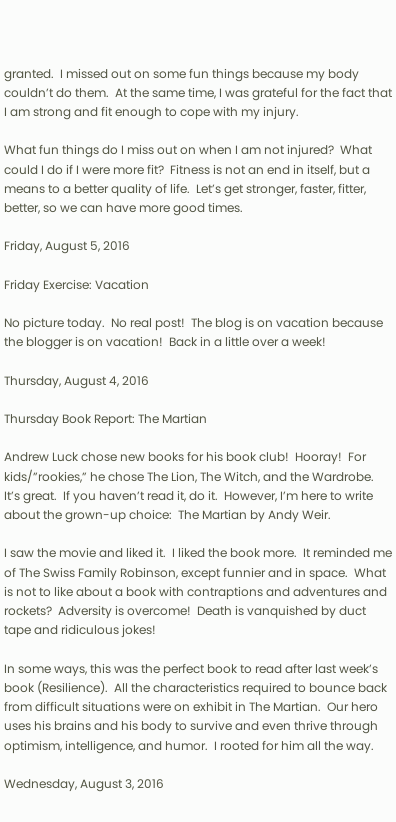granted.  I missed out on some fun things because my body couldn’t do them.  At the same time, I was grateful for the fact that I am strong and fit enough to cope with my injury.

What fun things do I miss out on when I am not injured?  What could I do if I were more fit?  Fitness is not an end in itself, but a means to a better quality of life.  Let’s get stronger, faster, fitter, better, so we can have more good times.

Friday, August 5, 2016

Friday Exercise: Vacation

No picture today.  No real post!  The blog is on vacation because the blogger is on vacation!  Back in a little over a week!

Thursday, August 4, 2016

Thursday Book Report: The Martian

Andrew Luck chose new books for his book club!  Hooray!  For kids/”rookies,” he chose The Lion, The Witch, and the Wardrobe.  It’s great.  If you haven’t read it, do it.  However, I’m here to write about the grown-up choice:  The Martian by Andy Weir.

I saw the movie and liked it.  I liked the book more.  It reminded me of The Swiss Family Robinson, except funnier and in space.  What is not to like about a book with contraptions and adventures and rockets?  Adversity is overcome!  Death is vanquished by duct tape and ridiculous jokes!

In some ways, this was the perfect book to read after last week’s book (Resilience).  All the characteristics required to bounce back from difficult situations were on exhibit in The Martian.  Our hero uses his brains and his body to survive and even thrive through optimism, intelligence, and humor.  I rooted for him all the way.

Wednesday, August 3, 2016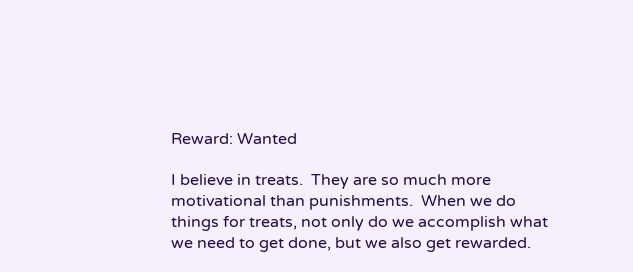Reward: Wanted

I believe in treats.  They are so much more motivational than punishments.  When we do things for treats, not only do we accomplish what we need to get done, but we also get rewarded.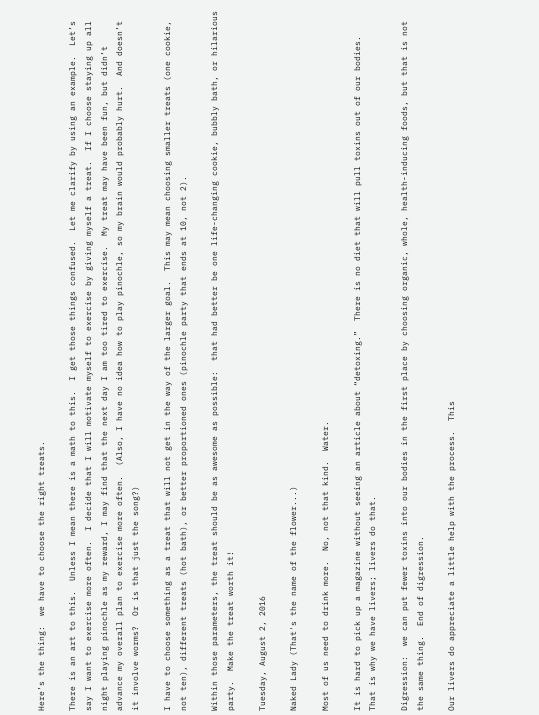Here’s the thing:  we have to choose the right treats.

There is an art to this.  Unless I mean there is a math to this.  I get those things confused.  Let me clarify by using an example.  Let’s say I want to exercise more often.  I decide that I will motivate myself to exercise by giving myself a treat.  If I choose staying up all night playing pinochle as my reward, I may find that the next day I am too tired to exercise.  My treat may have been fun, but didn’t advance my overall plan to exercise more often.  (Also, I have no idea how to play pinochle, so my brain would probably hurt.  And doesn’t it involve worms?  Or is that just the song?)

I have to choose something as a treat that will not get in the way of the larger goal.  This may mean choosing smaller treats (one cookie, not ten), different treats (hot bath), or better proportioned ones (pinochle party that ends at 10, not 2).

Within those parameters, the treat should be as awesome as possible:  that had better be one life-changing cookie, bubbly bath, or hilarious party.  Make the treat worth it!

Tuesday, August 2, 2016

Naked Lady (That's the name of the flower...)

Most of us need to drink more.  No, not that kind.  Water.

It is hard to pick up a magazine without seeing an article about “detoxing.”  There is no diet that will pull toxins out of our bodies.  That is why we have livers; livers do that.

Digression:  we can put fewer toxins into our bodies in the first place by choosing organic, whole, health-inducing foods, but that is not the same thing.  End of digression.

Our livers do appreciate a little help with the process.  This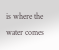is where the water comes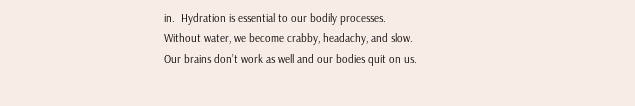in.  Hydration is essential to our bodily processes.  Without water, we become crabby, headachy, and slow.  Our brains don’t work as well and our bodies quit on us.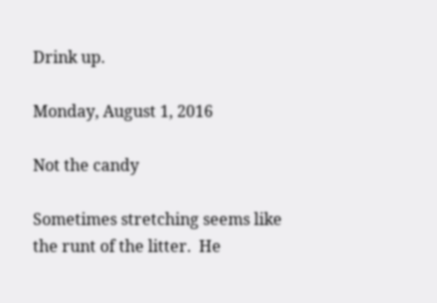Drink up.

Monday, August 1, 2016

Not the candy

Sometimes stretching seems like the runt of the litter.  He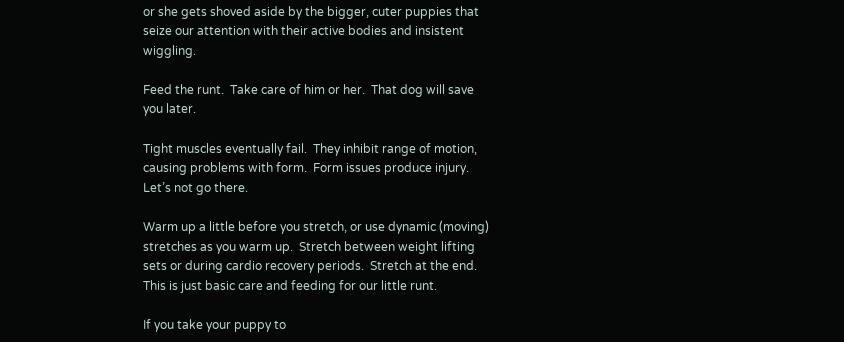or she gets shoved aside by the bigger, cuter puppies that seize our attention with their active bodies and insistent wiggling.

Feed the runt.  Take care of him or her.  That dog will save you later.

Tight muscles eventually fail.  They inhibit range of motion, causing problems with form.  Form issues produce injury.  Let’s not go there.

Warm up a little before you stretch, or use dynamic (moving) stretches as you warm up.  Stretch between weight lifting sets or during cardio recovery periods.  Stretch at the end.  This is just basic care and feeding for our little runt.

If you take your puppy to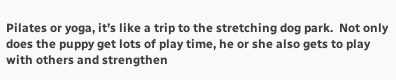Pilates or yoga, it’s like a trip to the stretching dog park.  Not only does the puppy get lots of play time, he or she also gets to play with others and strengthen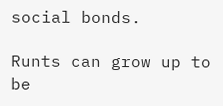social bonds.

Runts can grow up to be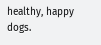healthy, happy dogs.